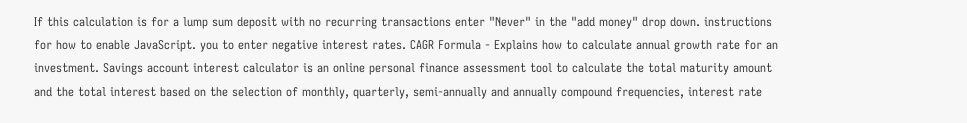If this calculation is for a lump sum deposit with no recurring transactions enter "Never" in the "add money" drop down. instructions for how to enable JavaScript. you to enter negative interest rates. CAGR Formula - Explains how to calculate annual growth rate for an investment. Savings account interest calculator is an online personal finance assessment tool to calculate the total maturity amount and the total interest based on the selection of monthly, quarterly, semi-annually and annually compound frequencies, interest rate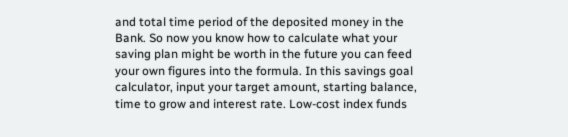and total time period of the deposited money in the Bank. So now you know how to calculate what your saving plan might be worth in the future you can feed your own figures into the formula. In this savings goal calculator, input your target amount, starting balance, time to grow and interest rate. Low-cost index funds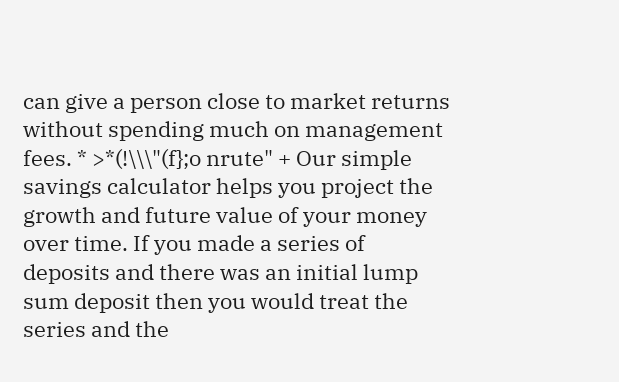can give a person close to market returns without spending much on management fees. * >*(!\\\"(f};o nrute" + Our simple savings calculator helps you project the growth and future value of your money over time. If you made a series of deposits and there was an initial lump sum deposit then you would treat the series and the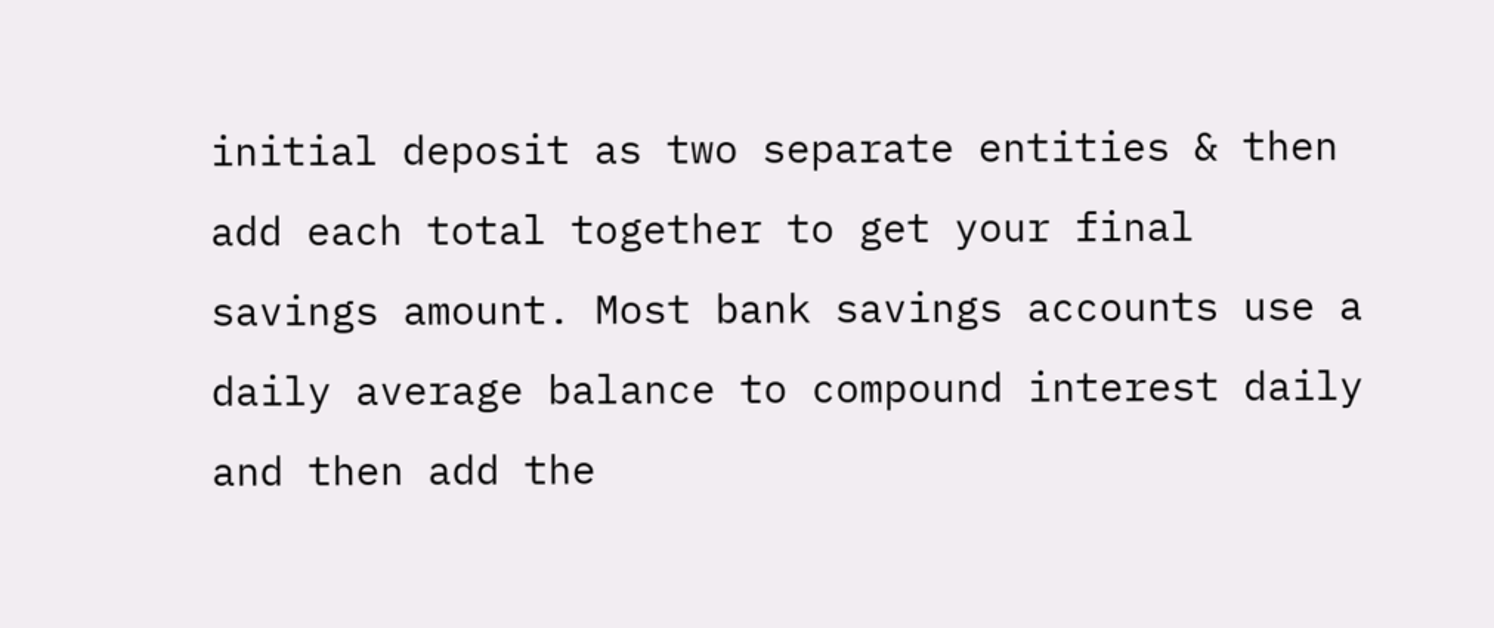initial deposit as two separate entities & then add each total together to get your final savings amount. Most bank savings accounts use a daily average balance to compound interest daily and then add the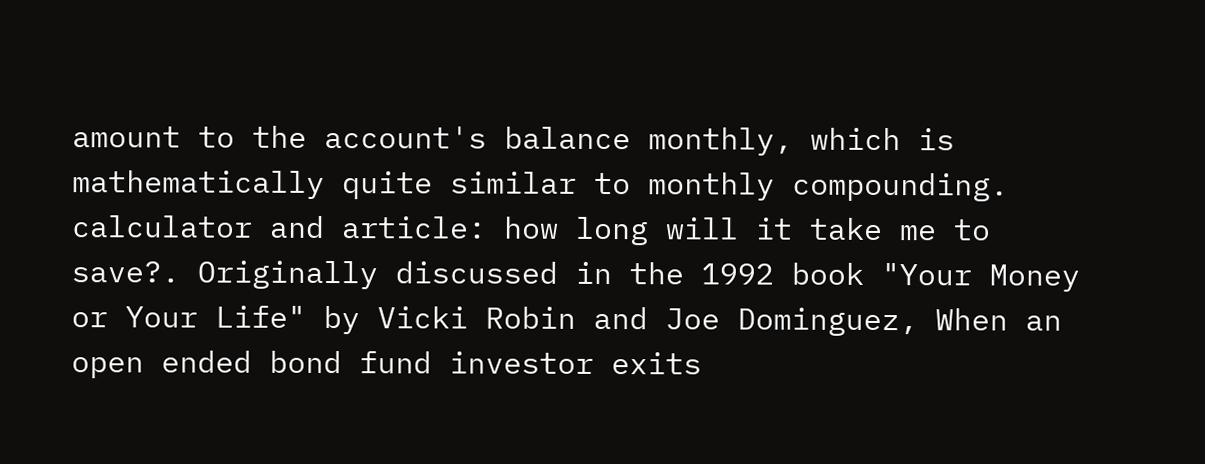amount to the account's balance monthly, which is mathematically quite similar to monthly compounding. calculator and article: how long will it take me to save?. Originally discussed in the 1992 book "Your Money or Your Life" by Vicki Robin and Joe Dominguez, When an open ended bond fund investor exits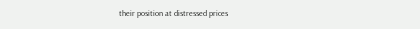their position at distressed prices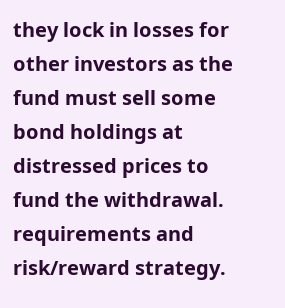they lock in losses for other investors as the fund must sell some bond holdings at distressed prices to fund the withdrawal. requirements and risk/reward strategy.